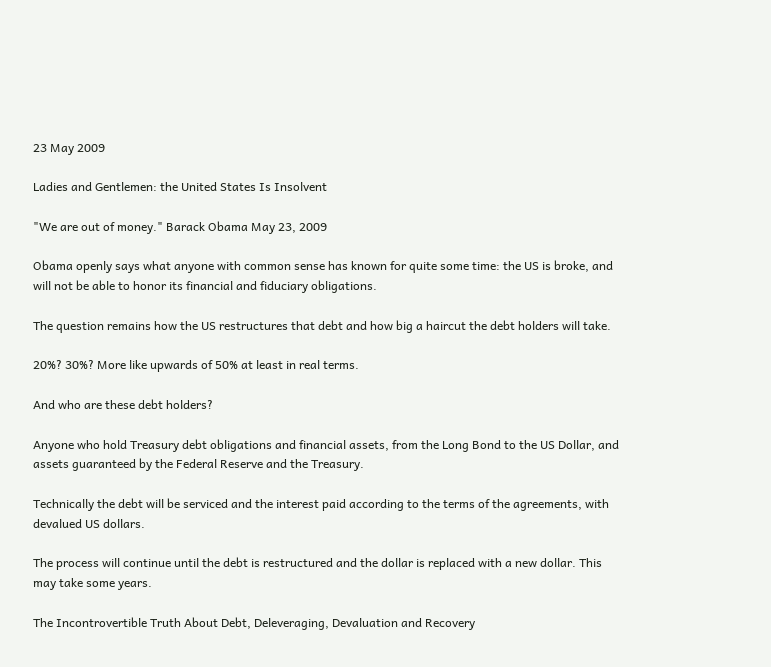23 May 2009

Ladies and Gentlemen: the United States Is Insolvent

"We are out of money." Barack Obama May 23, 2009

Obama openly says what anyone with common sense has known for quite some time: the US is broke, and will not be able to honor its financial and fiduciary obligations.

The question remains how the US restructures that debt and how big a haircut the debt holders will take.

20%? 30%? More like upwards of 50% at least in real terms.

And who are these debt holders?

Anyone who hold Treasury debt obligations and financial assets, from the Long Bond to the US Dollar, and assets guaranteed by the Federal Reserve and the Treasury.

Technically the debt will be serviced and the interest paid according to the terms of the agreements, with devalued US dollars.

The process will continue until the debt is restructured and the dollar is replaced with a new dollar. This may take some years.

The Incontrovertible Truth About Debt, Deleveraging, Devaluation and Recovery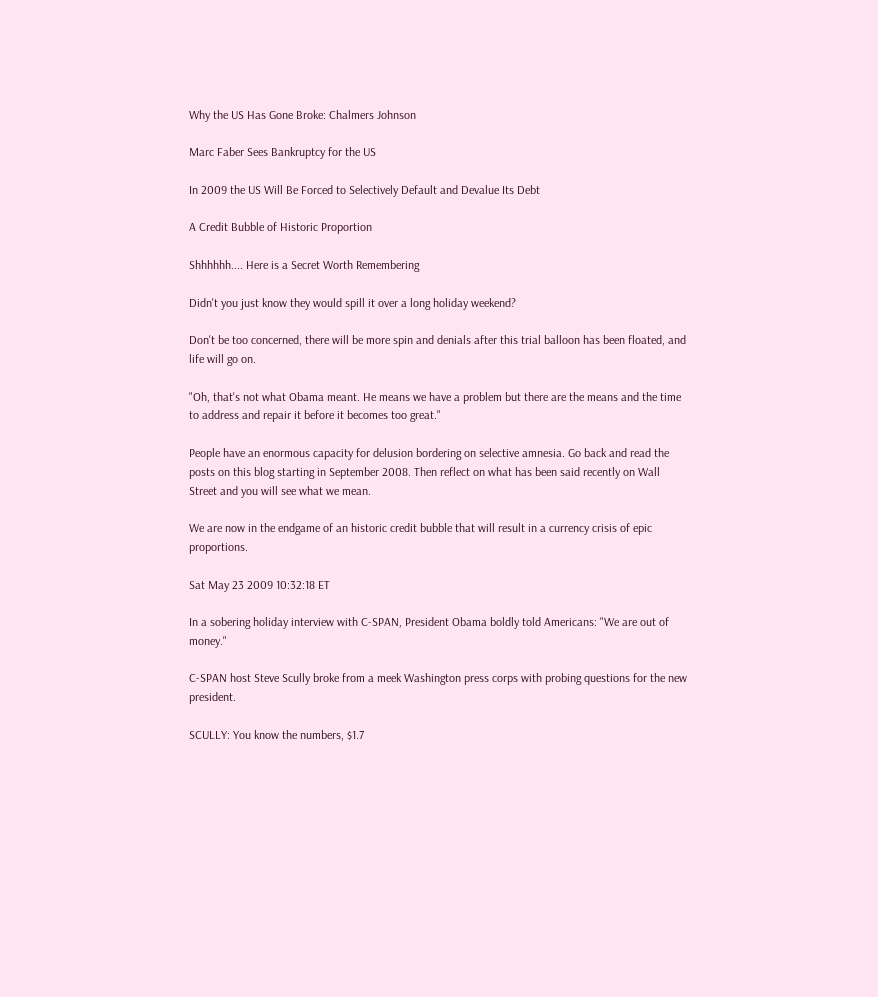Why the US Has Gone Broke: Chalmers Johnson

Marc Faber Sees Bankruptcy for the US

In 2009 the US Will Be Forced to Selectively Default and Devalue Its Debt

A Credit Bubble of Historic Proportion

Shhhhhh.... Here is a Secret Worth Remembering

Didn't you just know they would spill it over a long holiday weekend?

Don't be too concerned, there will be more spin and denials after this trial balloon has been floated, and life will go on.

"Oh, that's not what Obama meant. He means we have a problem but there are the means and the time to address and repair it before it becomes too great."

People have an enormous capacity for delusion bordering on selective amnesia. Go back and read the posts on this blog starting in September 2008. Then reflect on what has been said recently on Wall Street and you will see what we mean.

We are now in the endgame of an historic credit bubble that will result in a currency crisis of epic proportions.

Sat May 23 2009 10:32:18 ET

In a sobering holiday interview with C-SPAN, President Obama boldly told Americans: "We are out of money."

C-SPAN host Steve Scully broke from a meek Washington press corps with probing questions for the new president.

SCULLY: You know the numbers, $1.7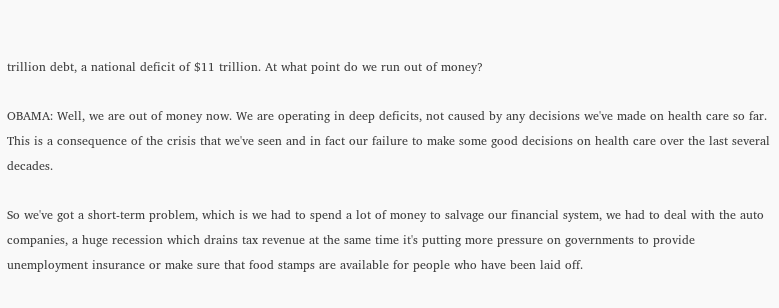trillion debt, a national deficit of $11 trillion. At what point do we run out of money?

OBAMA: Well, we are out of money now. We are operating in deep deficits, not caused by any decisions we've made on health care so far. This is a consequence of the crisis that we've seen and in fact our failure to make some good decisions on health care over the last several decades.

So we've got a short-term problem, which is we had to spend a lot of money to salvage our financial system, we had to deal with the auto companies, a huge recession which drains tax revenue at the same time it's putting more pressure on governments to provide unemployment insurance or make sure that food stamps are available for people who have been laid off.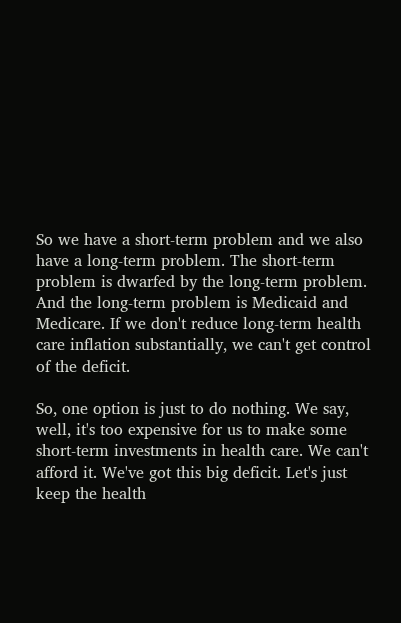So we have a short-term problem and we also have a long-term problem. The short-term problem is dwarfed by the long-term problem. And the long-term problem is Medicaid and Medicare. If we don't reduce long-term health care inflation substantially, we can't get control of the deficit.

So, one option is just to do nothing. We say, well, it's too expensive for us to make some short-term investments in health care. We can't afford it. We've got this big deficit. Let's just keep the health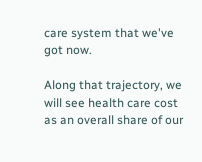care system that we've got now.

Along that trajectory, we will see health care cost as an overall share of our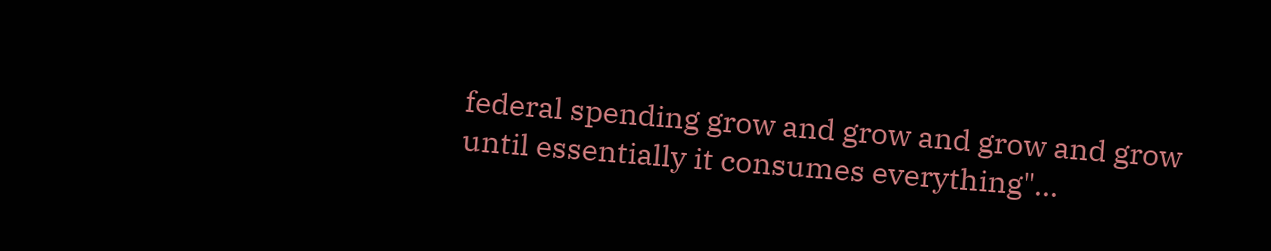federal spending grow and grow and grow and grow until essentially it consumes everything"...